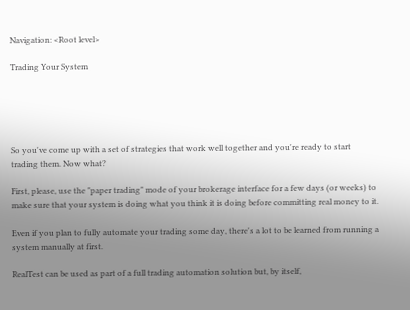Navigation: <Root level>

Trading Your System





So you've come up with a set of strategies that work well together and you're ready to start trading them. Now what?

First, please, use the "paper trading" mode of your brokerage interface for a few days (or weeks) to make sure that your system is doing what you think it is doing before committing real money to it.

Even if you plan to fully automate your trading some day, there's a lot to be learned from running a system manually at first.

RealTest can be used as part of a full trading automation solution but, by itself,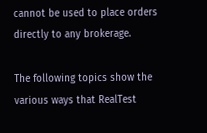cannot be used to place orders directly to any brokerage.

The following topics show the various ways that RealTest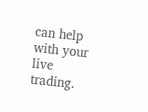can help with your live trading.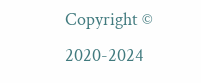Copyright © 2020-2024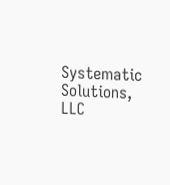Systematic Solutions, LLC